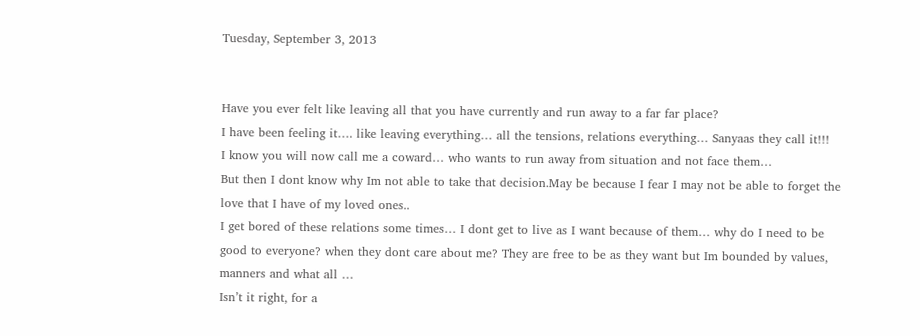Tuesday, September 3, 2013


Have you ever felt like leaving all that you have currently and run away to a far far place?
I have been feeling it…. like leaving everything… all the tensions, relations everything… Sanyaas they call it!!!
I know you will now call me a coward… who wants to run away from situation and not face them…
But then I dont know why Im not able to take that decision.May be because I fear I may not be able to forget the love that I have of my loved ones..
I get bored of these relations some times… I dont get to live as I want because of them… why do I need to be good to everyone? when they dont care about me? They are free to be as they want but Im bounded by values, manners and what all …
Isn’t it right, for a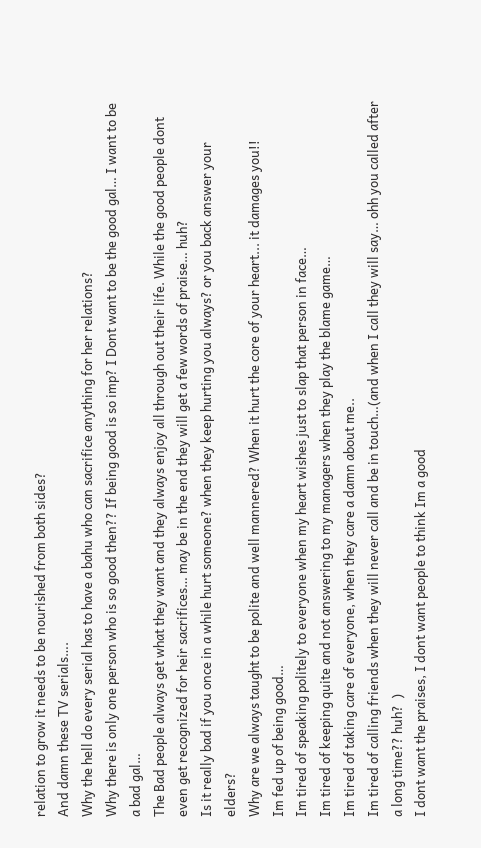relation to grow it needs to be nourished from both sides?
And damn these TV serials….
Why the hell do every serial has to have a bahu who can sacrifice anything for her relations?
Why there is only one person who is so good then?? If being good is so imp? I Dont want to be the good gal… I want to be a bad gal…
The Bad people always get what they want and they always enjoy all through out their life. While the good people dont even get recognized for heir sacrifices… may be in the end they will get a few words of praise… huh?
Is it really bad if you once in a while hurt someone? when they keep hurting you always? or you back answer your elders?
Why are we always taught to be polite and well mannered? When it hurt the core of your heart... it damages you!!
Im fed up of being good…
Im tired of speaking politely to everyone when my heart wishes just to slap that person in face…
Im tired of keeping quite and not answering to my managers when they play the blame game…
Im tired of taking care of everyone, when they care a damn about me..
Im tired of calling friends when they will never call and be in touch…(and when I call they will say… ohh you called after a long time?? huh?  )
I dont want the praises, I dont want people to think Im a good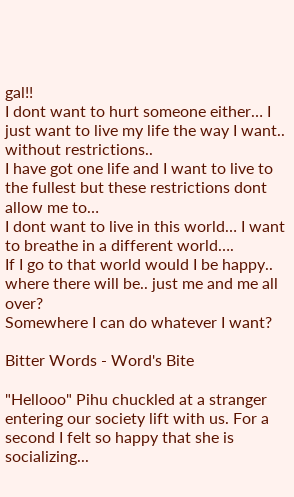gal!!
I dont want to hurt someone either… I just want to live my life the way I want.. without restrictions..
I have got one life and I want to live to the fullest but these restrictions dont allow me to…
I dont want to live in this world… I want to breathe in a different world….
If I go to that world would I be happy.. where there will be.. just me and me all over?
Somewhere I can do whatever I want?

Bitter Words - Word's Bite

"Hellooo" Pihu chuckled at a stranger entering our society lift with us. For a second I felt so happy that she is socializing...